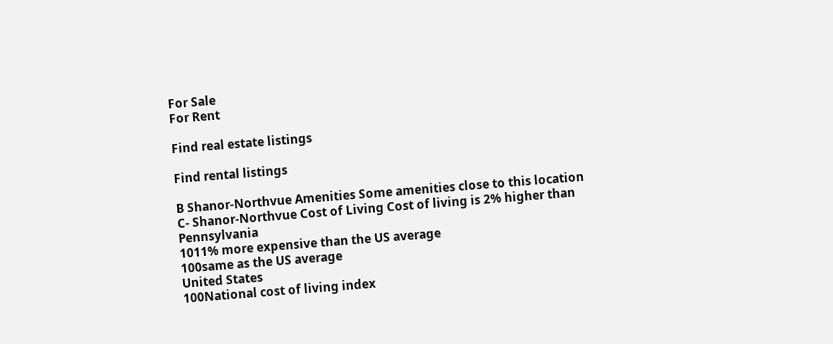For Sale
For Rent

Find real estate listings

Find rental listings

B Shanor-Northvue Amenities Some amenities close to this location
C- Shanor-Northvue Cost of Living Cost of living is 2% higher than Pennsylvania
1011% more expensive than the US average
100same as the US average
United States
100National cost of living index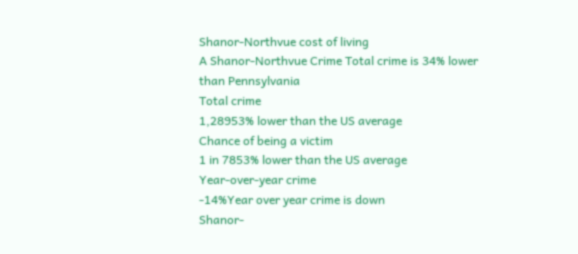Shanor-Northvue cost of living
A Shanor-Northvue Crime Total crime is 34% lower than Pennsylvania
Total crime
1,28953% lower than the US average
Chance of being a victim
1 in 7853% lower than the US average
Year-over-year crime
-14%Year over year crime is down
Shanor-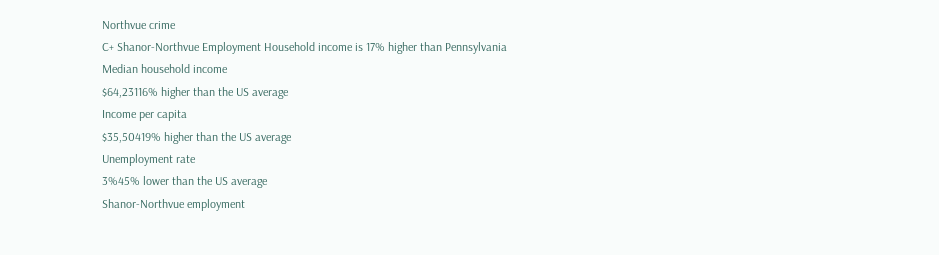Northvue crime
C+ Shanor-Northvue Employment Household income is 17% higher than Pennsylvania
Median household income
$64,23116% higher than the US average
Income per capita
$35,50419% higher than the US average
Unemployment rate
3%45% lower than the US average
Shanor-Northvue employment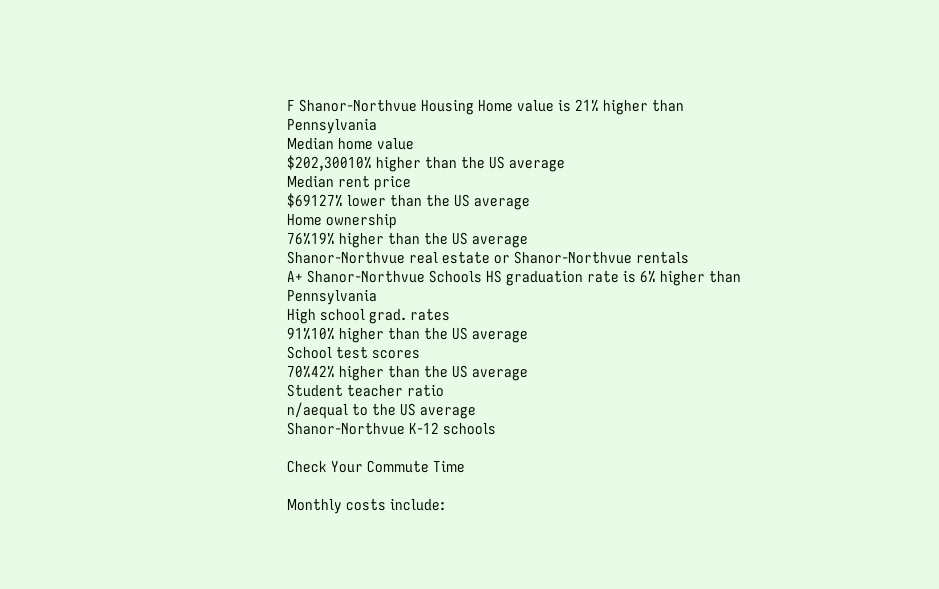F Shanor-Northvue Housing Home value is 21% higher than Pennsylvania
Median home value
$202,30010% higher than the US average
Median rent price
$69127% lower than the US average
Home ownership
76%19% higher than the US average
Shanor-Northvue real estate or Shanor-Northvue rentals
A+ Shanor-Northvue Schools HS graduation rate is 6% higher than Pennsylvania
High school grad. rates
91%10% higher than the US average
School test scores
70%42% higher than the US average
Student teacher ratio
n/aequal to the US average
Shanor-Northvue K-12 schools

Check Your Commute Time

Monthly costs include: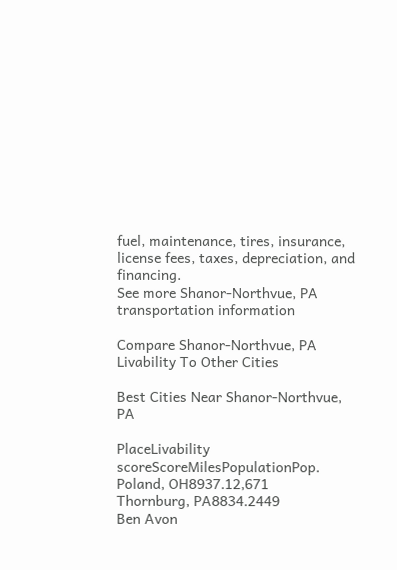fuel, maintenance, tires, insurance, license fees, taxes, depreciation, and financing.
See more Shanor-Northvue, PA transportation information

Compare Shanor-Northvue, PA Livability To Other Cities

Best Cities Near Shanor-Northvue, PA

PlaceLivability scoreScoreMilesPopulationPop.
Poland, OH8937.12,671
Thornburg, PA8834.2449
Ben Avon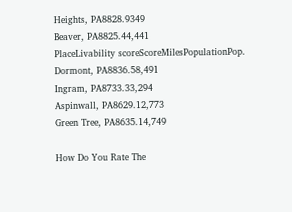Heights, PA8828.9349
Beaver, PA8825.44,441
PlaceLivability scoreScoreMilesPopulationPop.
Dormont, PA8836.58,491
Ingram, PA8733.33,294
Aspinwall, PA8629.12,773
Green Tree, PA8635.14,749

How Do You Rate The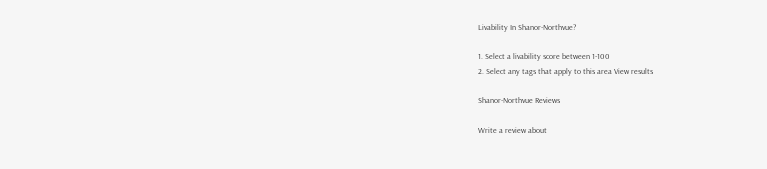Livability In Shanor-Northvue?

1. Select a livability score between 1-100
2. Select any tags that apply to this area View results

Shanor-Northvue Reviews

Write a review about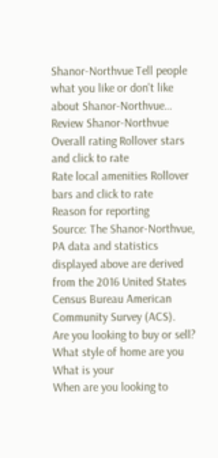Shanor-Northvue Tell people what you like or don't like about Shanor-Northvue…
Review Shanor-Northvue
Overall rating Rollover stars and click to rate
Rate local amenities Rollover bars and click to rate
Reason for reporting
Source: The Shanor-Northvue, PA data and statistics displayed above are derived from the 2016 United States Census Bureau American Community Survey (ACS).
Are you looking to buy or sell?
What style of home are you
What is your
When are you looking to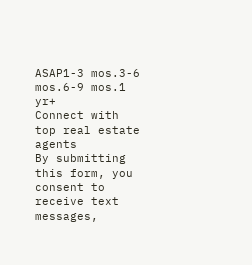ASAP1-3 mos.3-6 mos.6-9 mos.1 yr+
Connect with top real estate agents
By submitting this form, you consent to receive text messages,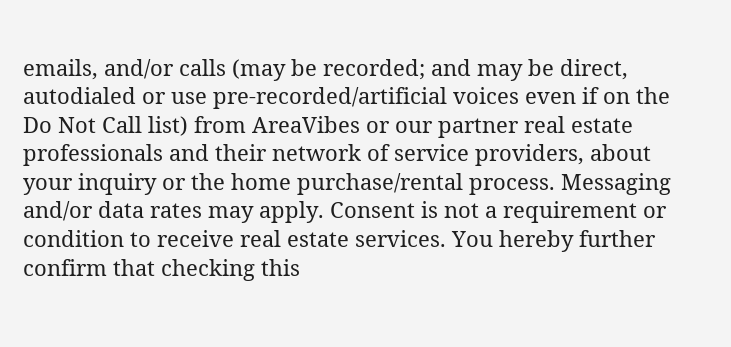emails, and/or calls (may be recorded; and may be direct, autodialed or use pre-recorded/artificial voices even if on the Do Not Call list) from AreaVibes or our partner real estate professionals and their network of service providers, about your inquiry or the home purchase/rental process. Messaging and/or data rates may apply. Consent is not a requirement or condition to receive real estate services. You hereby further confirm that checking this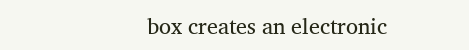box creates an electronic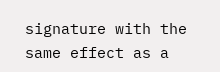signature with the same effect as a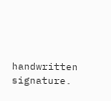handwritten signature.